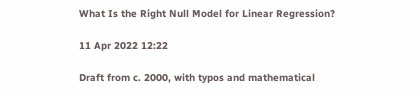What Is the Right Null Model for Linear Regression?

11 Apr 2022 12:22

Draft from c. 2000, with typos and mathematical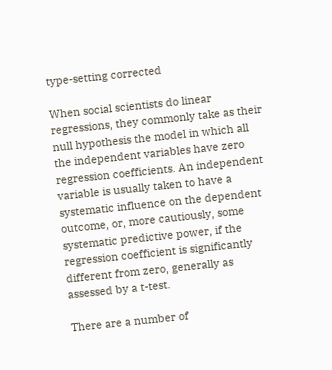type-setting corrected

When social scientists do linear regressions, they commonly take as their null hypothesis the model in which all the independent variables have zero regression coefficients. An independent variable is usually taken to have a systematic influence on the dependent outcome, or, more cautiously, some systematic predictive power, if the regression coefficient is significantly different from zero, generally as assessed by a t-test.

There are a number of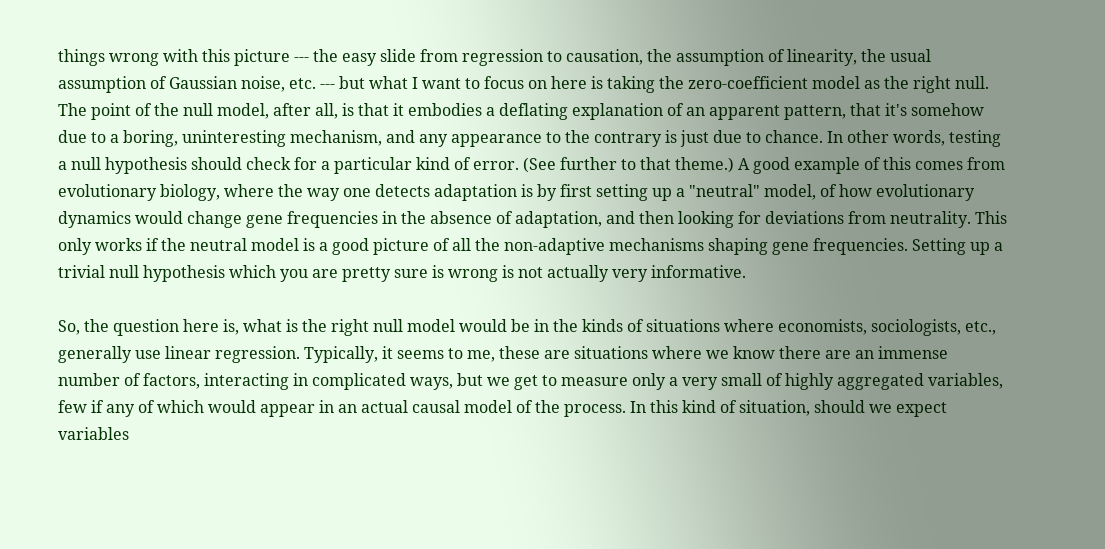things wrong with this picture --- the easy slide from regression to causation, the assumption of linearity, the usual assumption of Gaussian noise, etc. --- but what I want to focus on here is taking the zero-coefficient model as the right null. The point of the null model, after all, is that it embodies a deflating explanation of an apparent pattern, that it's somehow due to a boring, uninteresting mechanism, and any appearance to the contrary is just due to chance. In other words, testing a null hypothesis should check for a particular kind of error. (See further to that theme.) A good example of this comes from evolutionary biology, where the way one detects adaptation is by first setting up a "neutral" model, of how evolutionary dynamics would change gene frequencies in the absence of adaptation, and then looking for deviations from neutrality. This only works if the neutral model is a good picture of all the non-adaptive mechanisms shaping gene frequencies. Setting up a trivial null hypothesis which you are pretty sure is wrong is not actually very informative.

So, the question here is, what is the right null model would be in the kinds of situations where economists, sociologists, etc., generally use linear regression. Typically, it seems to me, these are situations where we know there are an immense number of factors, interacting in complicated ways, but we get to measure only a very small of highly aggregated variables, few if any of which would appear in an actual causal model of the process. In this kind of situation, should we expect variables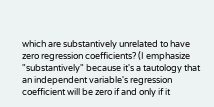which are substantively unrelated to have zero regression coefficients? (I emphasize "substantively" because it's a tautology that an independent variable's regression coefficient will be zero if and only if it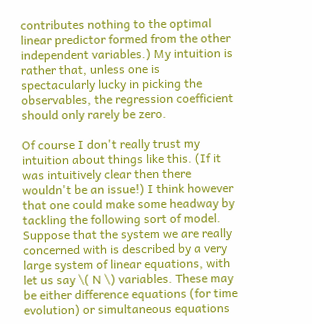contributes nothing to the optimal linear predictor formed from the other independent variables.) My intuition is rather that, unless one is spectacularly lucky in picking the observables, the regression coefficient should only rarely be zero.

Of course I don't really trust my intuition about things like this. (If it was intuitively clear then there wouldn't be an issue!) I think however that one could make some headway by tackling the following sort of model. Suppose that the system we are really concerned with is described by a very large system of linear equations, with let us say \( N \) variables. These may be either difference equations (for time evolution) or simultaneous equations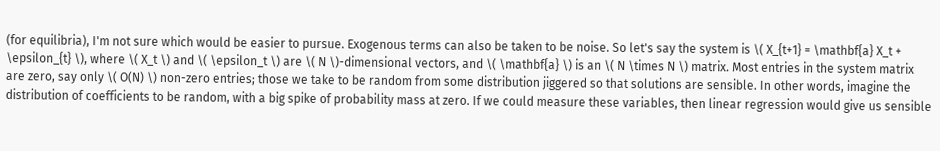(for equilibria), I'm not sure which would be easier to pursue. Exogenous terms can also be taken to be noise. So let's say the system is \( X_{t+1} = \mathbf{a} X_t + \epsilon_{t} \), where \( X_t \) and \( \epsilon_t \) are \( N \)-dimensional vectors, and \( \mathbf{a} \) is an \( N \times N \) matrix. Most entries in the system matrix are zero, say only \( O(N) \) non-zero entries; those we take to be random from some distribution jiggered so that solutions are sensible. In other words, imagine the distribution of coefficients to be random, with a big spike of probability mass at zero. If we could measure these variables, then linear regression would give us sensible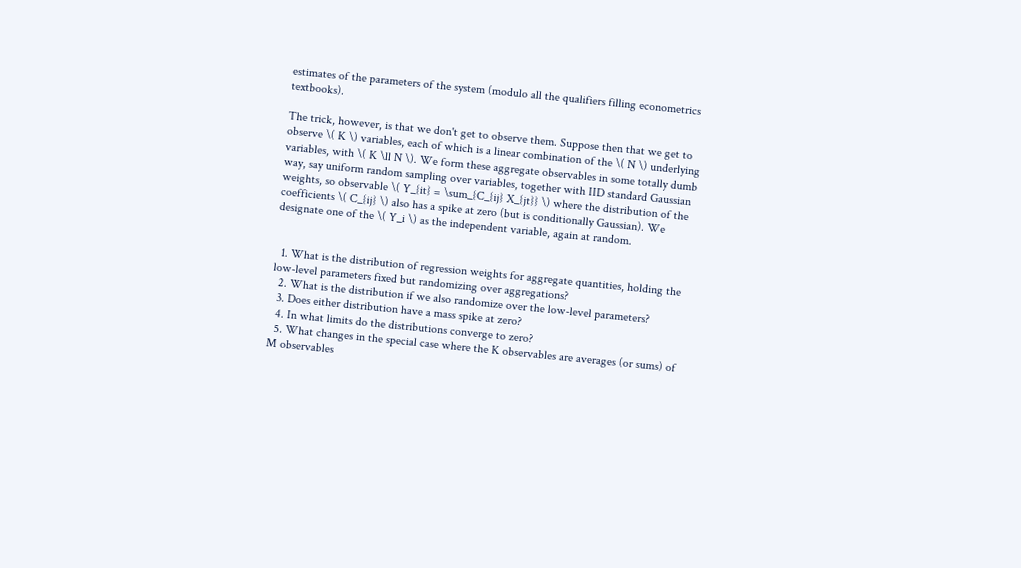estimates of the parameters of the system (modulo all the qualifiers filling econometrics textbooks).

The trick, however, is that we don't get to observe them. Suppose then that we get to observe \( K \) variables, each of which is a linear combination of the \( N \) underlying variables, with \( K \ll N \). We form these aggregate observables in some totally dumb way, say uniform random sampling over variables, together with IID standard Gaussian weights, so observable \( Y_{it} = \sum_{C_{ij} X_{jt}} \) where the distribution of the coefficients \( C_{ij} \) also has a spike at zero (but is conditionally Gaussian). We designate one of the \( Y_i \) as the independent variable, again at random.


  1. What is the distribution of regression weights for aggregate quantities, holding the low-level parameters fixed but randomizing over aggregations?
  2. What is the distribution if we also randomize over the low-level parameters?
  3. Does either distribution have a mass spike at zero?
  4. In what limits do the distributions converge to zero?
  5. What changes in the special case where the K observables are averages (or sums) of M observables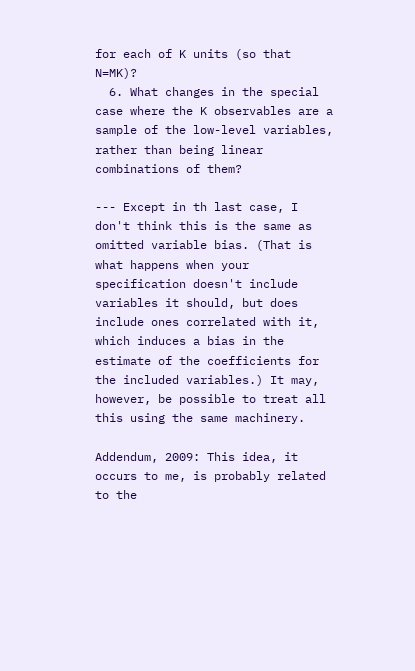for each of K units (so that N=MK)?
  6. What changes in the special case where the K observables are a sample of the low-level variables, rather than being linear combinations of them?

--- Except in th last case, I don't think this is the same as omitted variable bias. (That is what happens when your specification doesn't include variables it should, but does include ones correlated with it, which induces a bias in the estimate of the coefficients for the included variables.) It may, however, be possible to treat all this using the same machinery.

Addendum, 2009: This idea, it occurs to me, is probably related to the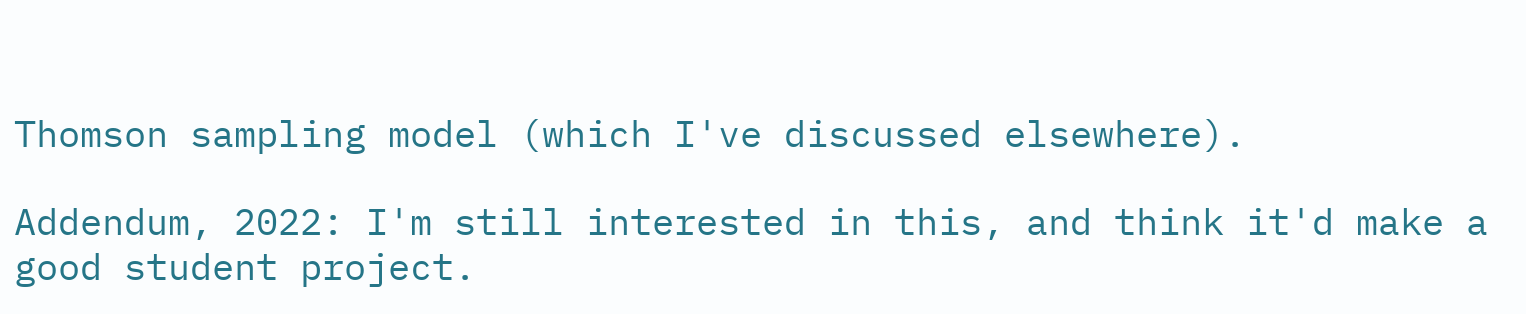Thomson sampling model (which I've discussed elsewhere).

Addendum, 2022: I'm still interested in this, and think it'd make a good student project.